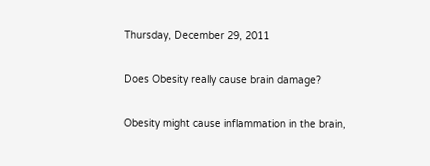Thursday, December 29, 2011

Does Obesity really cause brain damage?

Obesity might cause inflammation in the brain,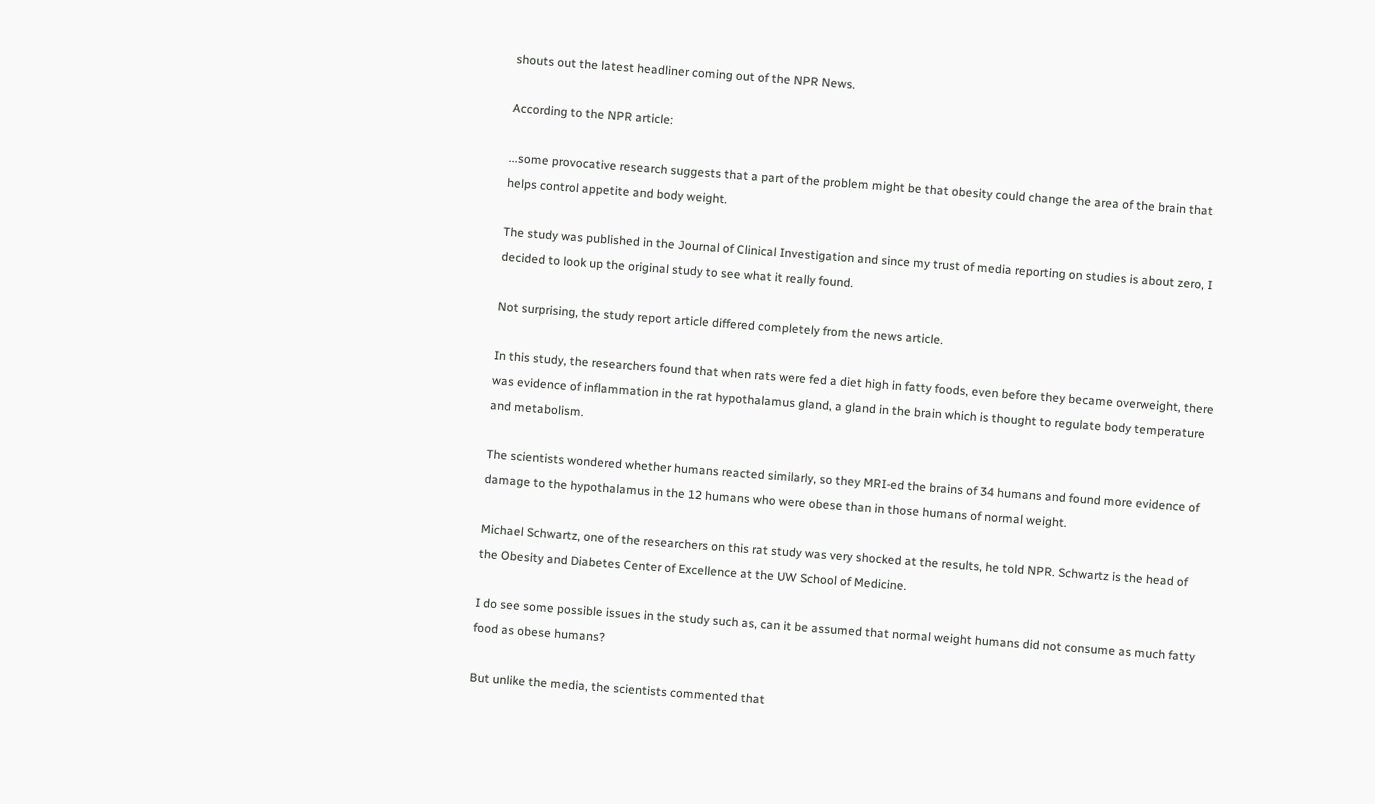shouts out the latest headliner coming out of the NPR News.

According to the NPR article:

...some provocative research suggests that a part of the problem might be that obesity could change the area of the brain that helps control appetite and body weight.

The study was published in the Journal of Clinical Investigation and since my trust of media reporting on studies is about zero, I decided to look up the original study to see what it really found.

Not surprising, the study report article differed completely from the news article.

In this study, the researchers found that when rats were fed a diet high in fatty foods, even before they became overweight, there was evidence of inflammation in the rat hypothalamus gland, a gland in the brain which is thought to regulate body temperature and metabolism.

The scientists wondered whether humans reacted similarly, so they MRI-ed the brains of 34 humans and found more evidence of damage to the hypothalamus in the 12 humans who were obese than in those humans of normal weight.

Michael Schwartz, one of the researchers on this rat study was very shocked at the results, he told NPR. Schwartz is the head of the Obesity and Diabetes Center of Excellence at the UW School of Medicine.

I do see some possible issues in the study such as, can it be assumed that normal weight humans did not consume as much fatty food as obese humans?

But unlike the media, the scientists commented that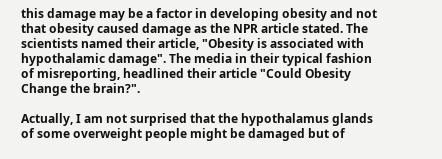this damage may be a factor in developing obesity and not that obesity caused damage as the NPR article stated. The scientists named their article, "Obesity is associated with hypothalamic damage". The media in their typical fashion of misreporting, headlined their article "Could Obesity Change the brain?".

Actually, I am not surprised that the hypothalamus glands of some overweight people might be damaged but of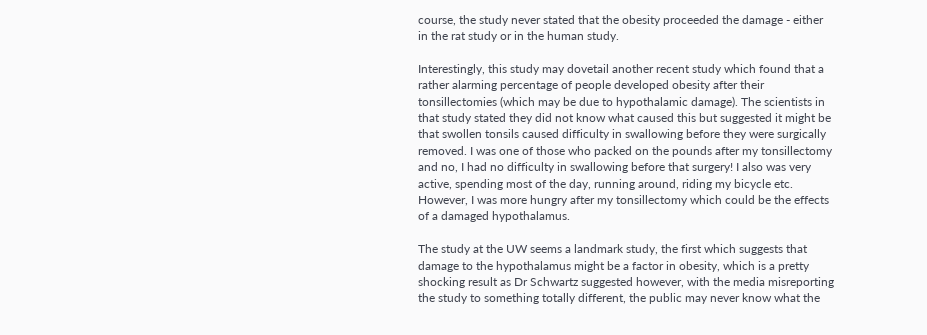course, the study never stated that the obesity proceeded the damage - either in the rat study or in the human study.

Interestingly, this study may dovetail another recent study which found that a rather alarming percentage of people developed obesity after their tonsillectomies (which may be due to hypothalamic damage). The scientists in that study stated they did not know what caused this but suggested it might be that swollen tonsils caused difficulty in swallowing before they were surgically removed. I was one of those who packed on the pounds after my tonsillectomy and no, I had no difficulty in swallowing before that surgery! I also was very active, spending most of the day, running around, riding my bicycle etc. However, I was more hungry after my tonsillectomy which could be the effects of a damaged hypothalamus.

The study at the UW seems a landmark study, the first which suggests that damage to the hypothalamus might be a factor in obesity, which is a pretty shocking result as Dr Schwartz suggested however, with the media misreporting the study to something totally different, the public may never know what the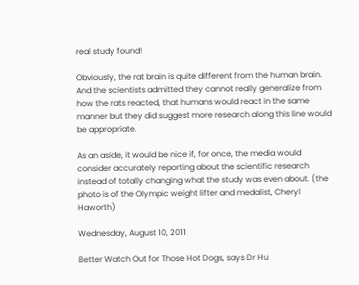real study found!

Obviously, the rat brain is quite different from the human brain. And the scientists admitted they cannot really generalize from how the rats reacted, that humans would react in the same manner but they did suggest more research along this line would be appropriate.

As an aside, it would be nice if, for once, the media would consider accurately reporting about the scientific research instead of totally changing what the study was even about. (the photo is of the Olympic weight lifter and medalist, Cheryl Haworth)

Wednesday, August 10, 2011

Better Watch Out for Those Hot Dogs, says Dr Hu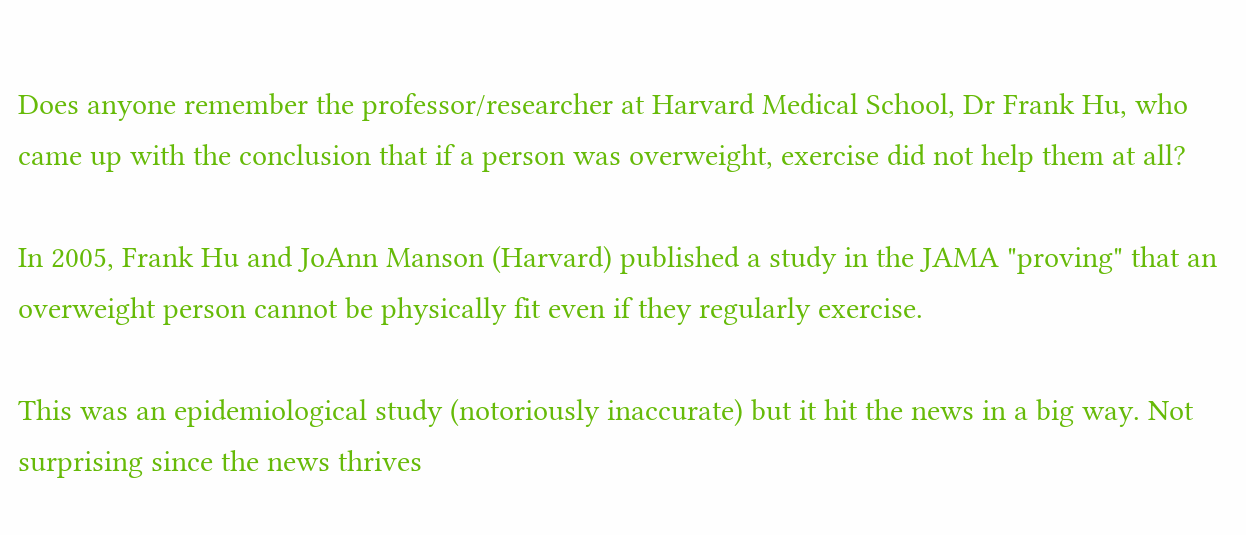Does anyone remember the professor/researcher at Harvard Medical School, Dr Frank Hu, who came up with the conclusion that if a person was overweight, exercise did not help them at all?

In 2005, Frank Hu and JoAnn Manson (Harvard) published a study in the JAMA "proving" that an overweight person cannot be physically fit even if they regularly exercise.

This was an epidemiological study (notoriously inaccurate) but it hit the news in a big way. Not surprising since the news thrives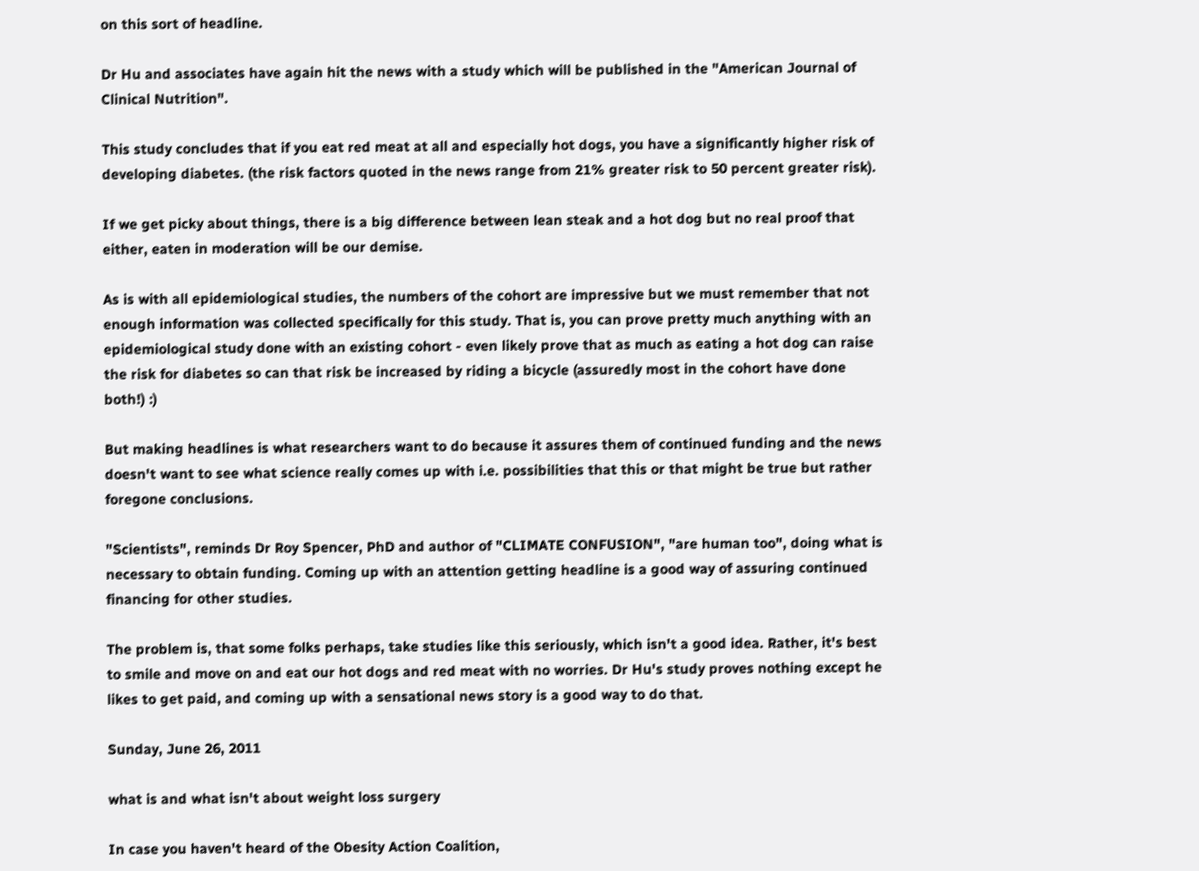on this sort of headline.

Dr Hu and associates have again hit the news with a study which will be published in the "American Journal of Clinical Nutrition".

This study concludes that if you eat red meat at all and especially hot dogs, you have a significantly higher risk of developing diabetes. (the risk factors quoted in the news range from 21% greater risk to 50 percent greater risk).

If we get picky about things, there is a big difference between lean steak and a hot dog but no real proof that either, eaten in moderation will be our demise.

As is with all epidemiological studies, the numbers of the cohort are impressive but we must remember that not enough information was collected specifically for this study. That is, you can prove pretty much anything with an epidemiological study done with an existing cohort - even likely prove that as much as eating a hot dog can raise the risk for diabetes so can that risk be increased by riding a bicycle (assuredly most in the cohort have done both!) :)

But making headlines is what researchers want to do because it assures them of continued funding and the news doesn't want to see what science really comes up with i.e. possibilities that this or that might be true but rather foregone conclusions.

"Scientists", reminds Dr Roy Spencer, PhD and author of "CLIMATE CONFUSION", "are human too", doing what is necessary to obtain funding. Coming up with an attention getting headline is a good way of assuring continued financing for other studies.

The problem is, that some folks perhaps, take studies like this seriously, which isn't a good idea. Rather, it's best to smile and move on and eat our hot dogs and red meat with no worries. Dr Hu's study proves nothing except he likes to get paid, and coming up with a sensational news story is a good way to do that.

Sunday, June 26, 2011

what is and what isn't about weight loss surgery

In case you haven't heard of the Obesity Action Coalition,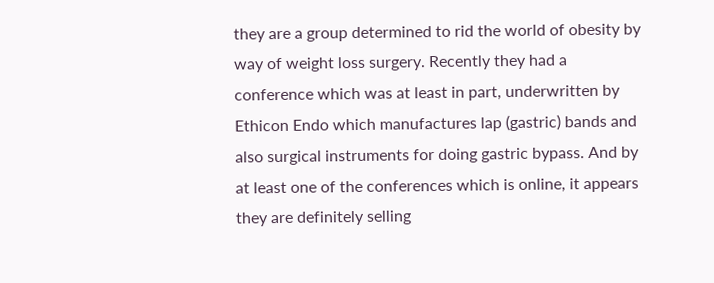they are a group determined to rid the world of obesity by way of weight loss surgery. Recently they had a conference which was at least in part, underwritten by Ethicon Endo which manufactures lap (gastric) bands and also surgical instruments for doing gastric bypass. And by at least one of the conferences which is online, it appears they are definitely selling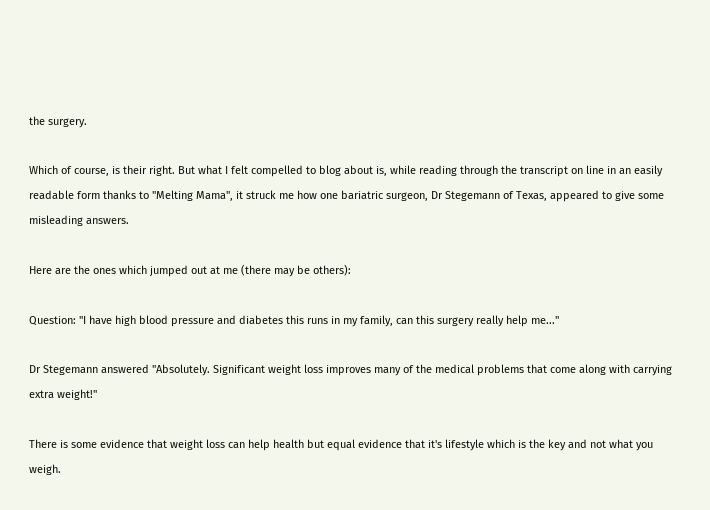the surgery.

Which of course, is their right. But what I felt compelled to blog about is, while reading through the transcript on line in an easily readable form thanks to "Melting Mama", it struck me how one bariatric surgeon, Dr Stegemann of Texas, appeared to give some misleading answers.

Here are the ones which jumped out at me (there may be others):

Question: "I have high blood pressure and diabetes this runs in my family, can this surgery really help me..."

Dr Stegemann answered "Absolutely. Significant weight loss improves many of the medical problems that come along with carrying extra weight!"

There is some evidence that weight loss can help health but equal evidence that it's lifestyle which is the key and not what you weigh.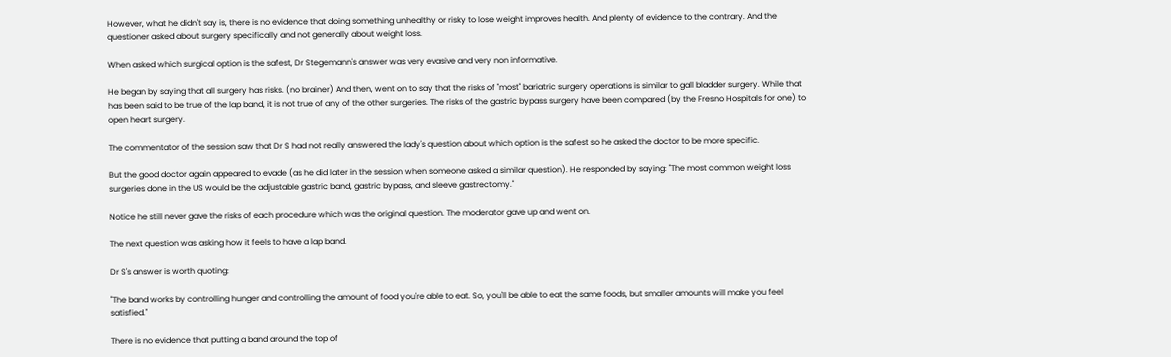However, what he didn't say is, there is no evidence that doing something unhealthy or risky to lose weight improves health. And plenty of evidence to the contrary. And the questioner asked about surgery specifically and not generally about weight loss.

When asked which surgical option is the safest, Dr Stegemann's answer was very evasive and very non informative.

He began by saying that all surgery has risks. (no brainer) And then, went on to say that the risks of "most" bariatric surgery operations is similar to gall bladder surgery. While that has been said to be true of the lap band, it is not true of any of the other surgeries. The risks of the gastric bypass surgery have been compared (by the Fresno Hospitals for one) to open heart surgery.

The commentator of the session saw that Dr S had not really answered the lady's question about which option is the safest so he asked the doctor to be more specific.

But the good doctor again appeared to evade (as he did later in the session when someone asked a similar question). He responded by saying: "The most common weight loss surgeries done in the US would be the adjustable gastric band, gastric bypass, and sleeve gastrectomy."

Notice he still never gave the risks of each procedure which was the original question. The moderator gave up and went on.

The next question was asking how it feels to have a lap band.

Dr S's answer is worth quoting:

"The band works by controlling hunger and controlling the amount of food you're able to eat. So, you'll be able to eat the same foods, but smaller amounts will make you feel satisfied."

There is no evidence that putting a band around the top of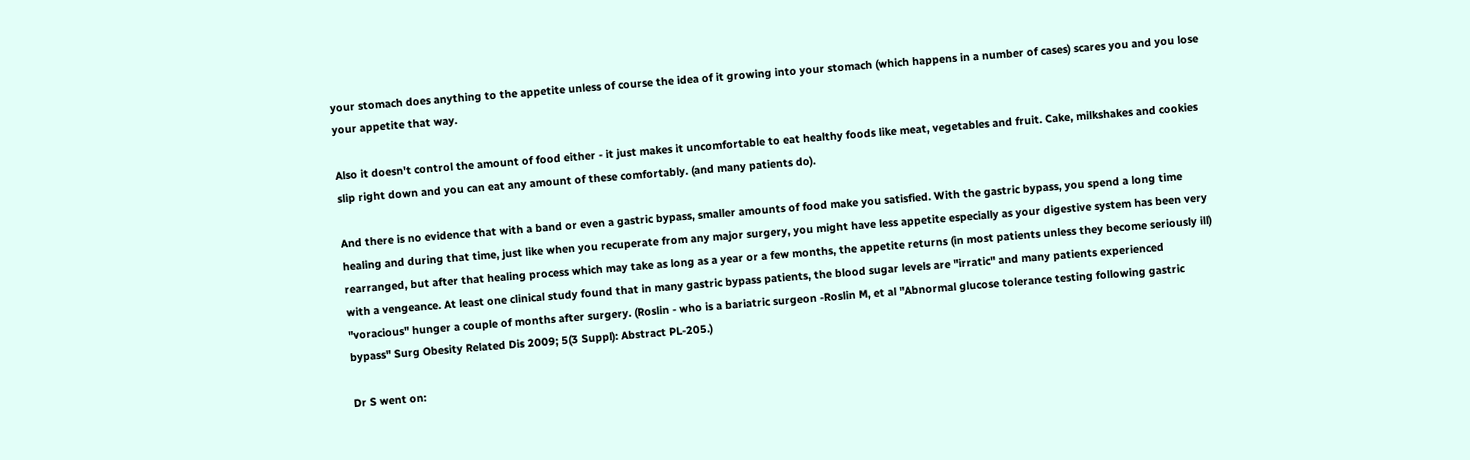your stomach does anything to the appetite unless of course the idea of it growing into your stomach (which happens in a number of cases) scares you and you lose your appetite that way.

Also it doesn't control the amount of food either - it just makes it uncomfortable to eat healthy foods like meat, vegetables and fruit. Cake, milkshakes and cookies slip right down and you can eat any amount of these comfortably. (and many patients do).

And there is no evidence that with a band or even a gastric bypass, smaller amounts of food make you satisfied. With the gastric bypass, you spend a long time healing and during that time, just like when you recuperate from any major surgery, you might have less appetite especially as your digestive system has been very rearranged, but after that healing process which may take as long as a year or a few months, the appetite returns (in most patients unless they become seriously ill) with a vengeance. At least one clinical study found that in many gastric bypass patients, the blood sugar levels are "irratic" and many patients experienced "voracious" hunger a couple of months after surgery. (Roslin - who is a bariatric surgeon -Roslin M, et al "Abnormal glucose tolerance testing following gastric bypass" Surg Obesity Related Dis 2009; 5(3 Suppl): Abstract PL-205.)

Dr S went on: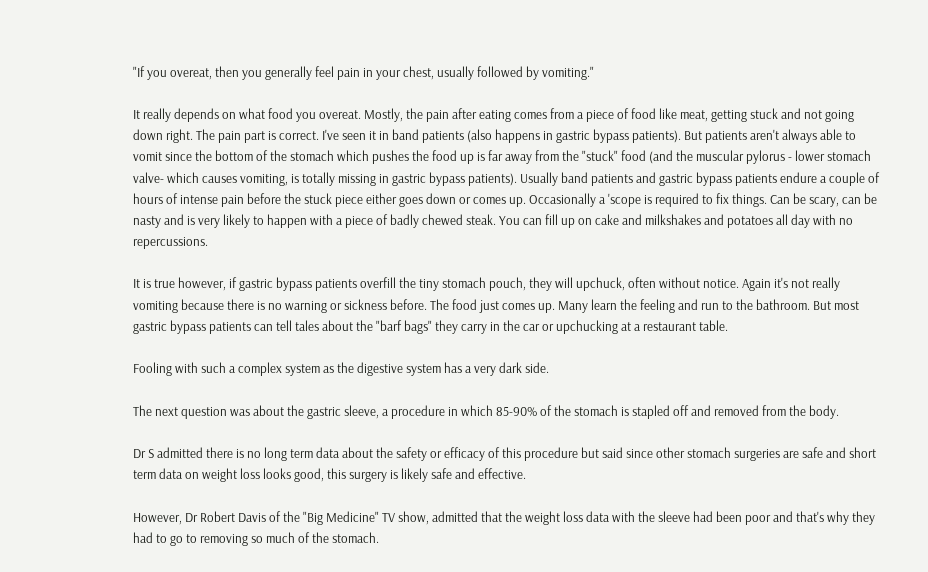"If you overeat, then you generally feel pain in your chest, usually followed by vomiting."

It really depends on what food you overeat. Mostly, the pain after eating comes from a piece of food like meat, getting stuck and not going down right. The pain part is correct. I've seen it in band patients (also happens in gastric bypass patients). But patients aren't always able to vomit since the bottom of the stomach which pushes the food up is far away from the "stuck" food (and the muscular pylorus - lower stomach valve- which causes vomiting, is totally missing in gastric bypass patients). Usually band patients and gastric bypass patients endure a couple of hours of intense pain before the stuck piece either goes down or comes up. Occasionally a 'scope is required to fix things. Can be scary, can be nasty and is very likely to happen with a piece of badly chewed steak. You can fill up on cake and milkshakes and potatoes all day with no repercussions.

It is true however, if gastric bypass patients overfill the tiny stomach pouch, they will upchuck, often without notice. Again it's not really vomiting because there is no warning or sickness before. The food just comes up. Many learn the feeling and run to the bathroom. But most gastric bypass patients can tell tales about the "barf bags" they carry in the car or upchucking at a restaurant table.

Fooling with such a complex system as the digestive system has a very dark side.

The next question was about the gastric sleeve, a procedure in which 85-90% of the stomach is stapled off and removed from the body.

Dr S admitted there is no long term data about the safety or efficacy of this procedure but said since other stomach surgeries are safe and short term data on weight loss looks good, this surgery is likely safe and effective.

However, Dr Robert Davis of the "Big Medicine" TV show, admitted that the weight loss data with the sleeve had been poor and that's why they had to go to removing so much of the stomach.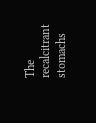The recalcitrant stomachs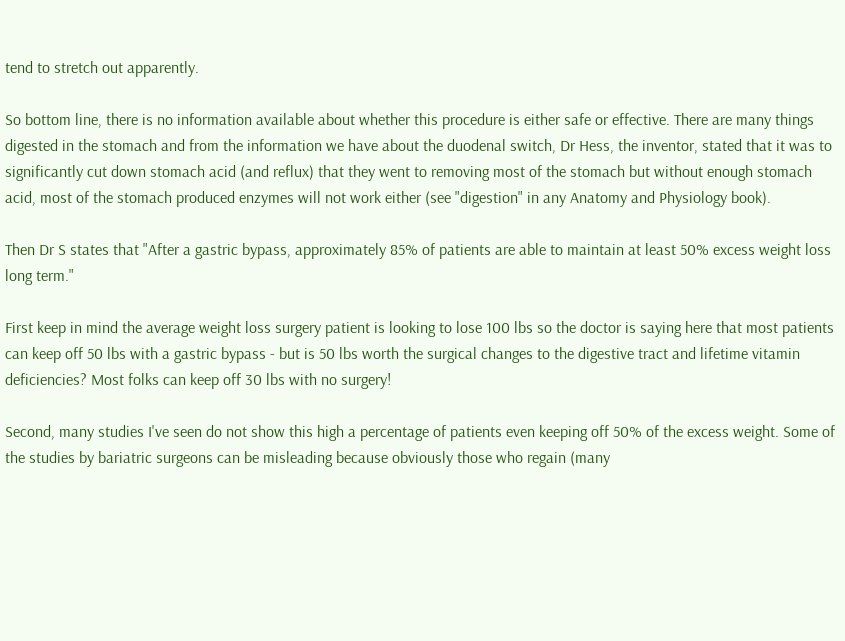tend to stretch out apparently.

So bottom line, there is no information available about whether this procedure is either safe or effective. There are many things digested in the stomach and from the information we have about the duodenal switch, Dr Hess, the inventor, stated that it was to significantly cut down stomach acid (and reflux) that they went to removing most of the stomach but without enough stomach acid, most of the stomach produced enzymes will not work either (see "digestion" in any Anatomy and Physiology book).

Then Dr S states that "After a gastric bypass, approximately 85% of patients are able to maintain at least 50% excess weight loss long term."

First keep in mind the average weight loss surgery patient is looking to lose 100 lbs so the doctor is saying here that most patients can keep off 50 lbs with a gastric bypass - but is 50 lbs worth the surgical changes to the digestive tract and lifetime vitamin deficiencies? Most folks can keep off 30 lbs with no surgery!

Second, many studies I've seen do not show this high a percentage of patients even keeping off 50% of the excess weight. Some of the studies by bariatric surgeons can be misleading because obviously those who regain (many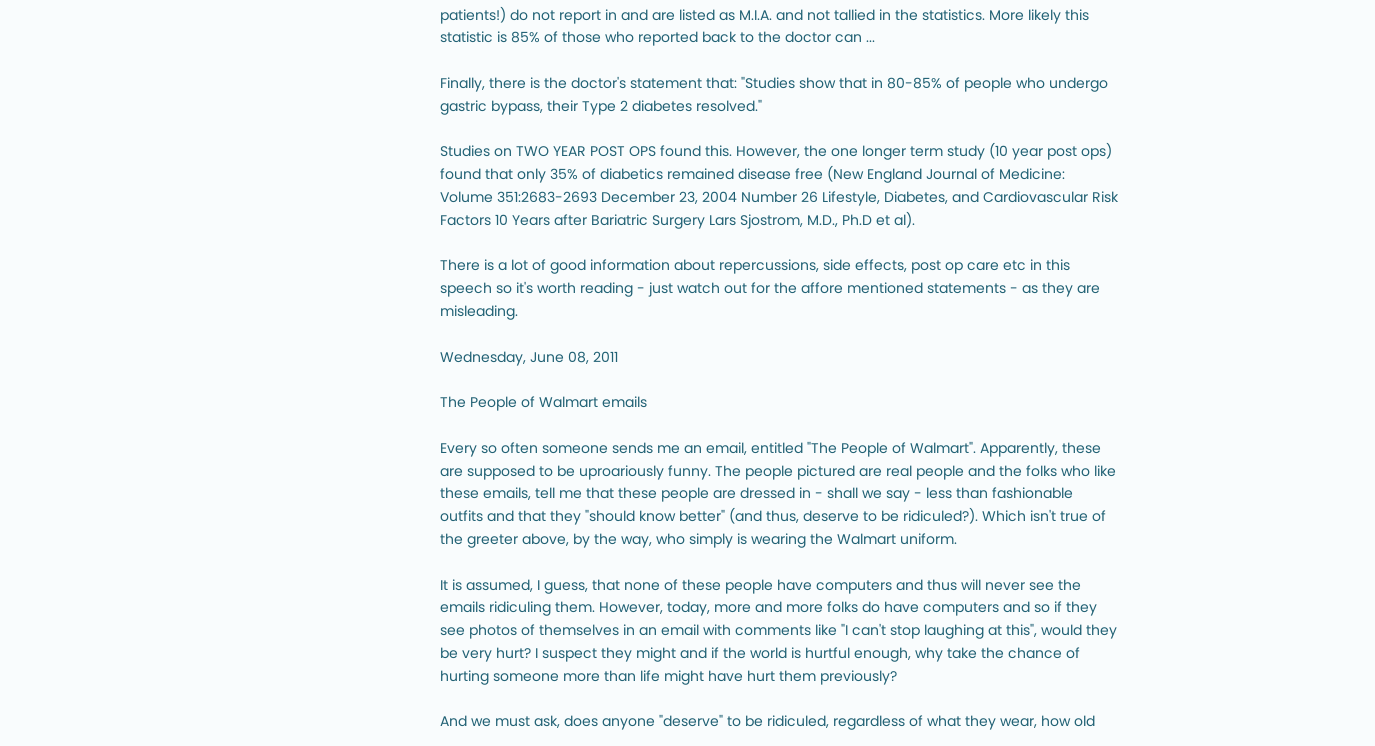patients!) do not report in and are listed as M.I.A. and not tallied in the statistics. More likely this statistic is 85% of those who reported back to the doctor can ...

Finally, there is the doctor's statement that: "Studies show that in 80-85% of people who undergo gastric bypass, their Type 2 diabetes resolved."

Studies on TWO YEAR POST OPS found this. However, the one longer term study (10 year post ops) found that only 35% of diabetics remained disease free (New England Journal of Medicine: Volume 351:2683-2693 December 23, 2004 Number 26 Lifestyle, Diabetes, and Cardiovascular Risk Factors 10 Years after Bariatric Surgery Lars Sjostrom, M.D., Ph.D et al).

There is a lot of good information about repercussions, side effects, post op care etc in this speech so it's worth reading - just watch out for the affore mentioned statements - as they are misleading.

Wednesday, June 08, 2011

The People of Walmart emails

Every so often someone sends me an email, entitled "The People of Walmart". Apparently, these are supposed to be uproariously funny. The people pictured are real people and the folks who like these emails, tell me that these people are dressed in - shall we say - less than fashionable outfits and that they "should know better" (and thus, deserve to be ridiculed?). Which isn't true of the greeter above, by the way, who simply is wearing the Walmart uniform.

It is assumed, I guess, that none of these people have computers and thus will never see the emails ridiculing them. However, today, more and more folks do have computers and so if they see photos of themselves in an email with comments like "I can't stop laughing at this", would they be very hurt? I suspect they might and if the world is hurtful enough, why take the chance of hurting someone more than life might have hurt them previously?

And we must ask, does anyone "deserve" to be ridiculed, regardless of what they wear, how old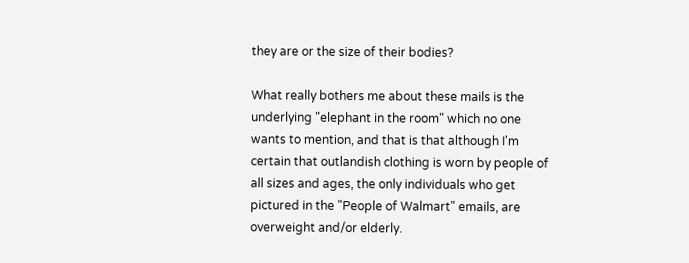they are or the size of their bodies?

What really bothers me about these mails is the underlying "elephant in the room" which no one wants to mention, and that is that although I'm certain that outlandish clothing is worn by people of all sizes and ages, the only individuals who get pictured in the "People of Walmart" emails, are overweight and/or elderly.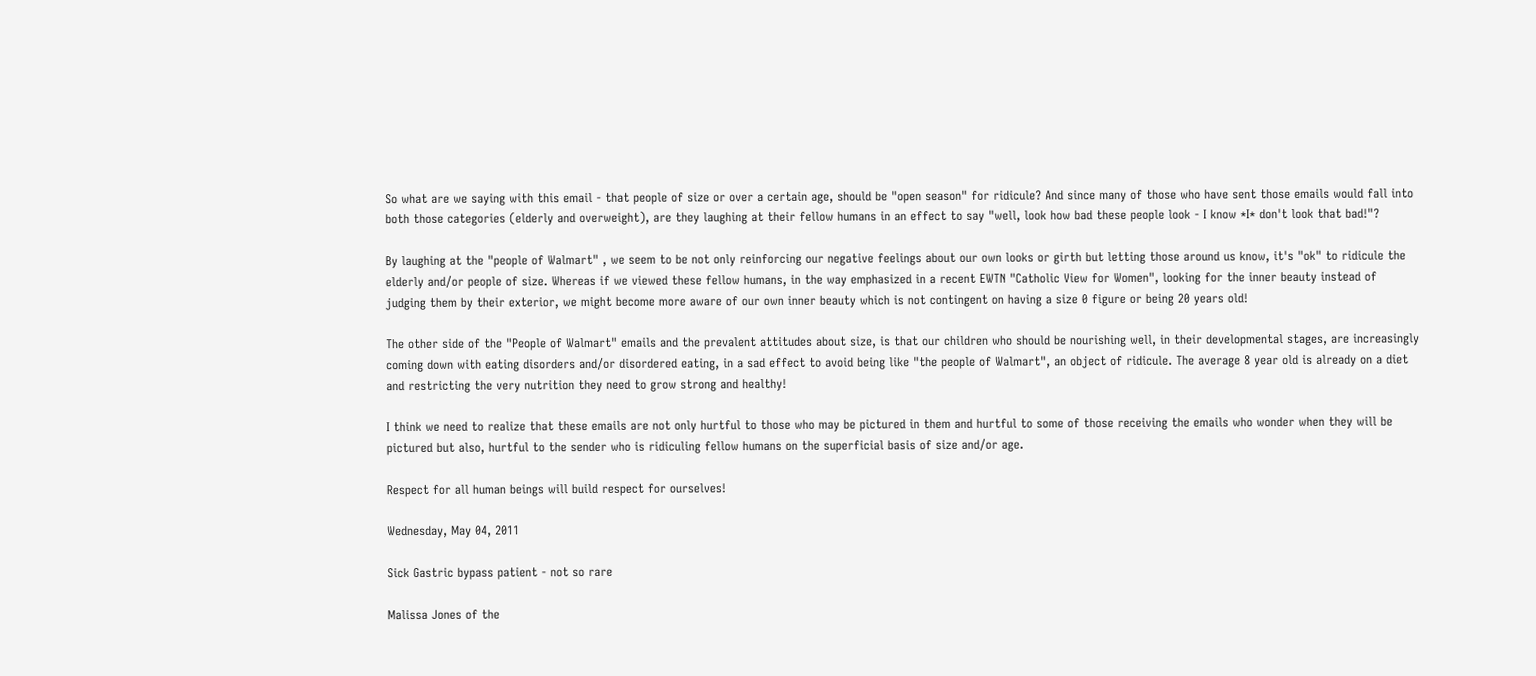So what are we saying with this email - that people of size or over a certain age, should be "open season" for ridicule? And since many of those who have sent those emails would fall into both those categories (elderly and overweight), are they laughing at their fellow humans in an effect to say "well, look how bad these people look - I know *I* don't look that bad!"?

By laughing at the "people of Walmart" , we seem to be not only reinforcing our negative feelings about our own looks or girth but letting those around us know, it's "ok" to ridicule the elderly and/or people of size. Whereas if we viewed these fellow humans, in the way emphasized in a recent EWTN "Catholic View for Women", looking for the inner beauty instead of judging them by their exterior, we might become more aware of our own inner beauty which is not contingent on having a size 0 figure or being 20 years old!

The other side of the "People of Walmart" emails and the prevalent attitudes about size, is that our children who should be nourishing well, in their developmental stages, are increasingly coming down with eating disorders and/or disordered eating, in a sad effect to avoid being like "the people of Walmart", an object of ridicule. The average 8 year old is already on a diet and restricting the very nutrition they need to grow strong and healthy!

I think we need to realize that these emails are not only hurtful to those who may be pictured in them and hurtful to some of those receiving the emails who wonder when they will be pictured but also, hurtful to the sender who is ridiculing fellow humans on the superficial basis of size and/or age.

Respect for all human beings will build respect for ourselves!

Wednesday, May 04, 2011

Sick Gastric bypass patient - not so rare

Malissa Jones of the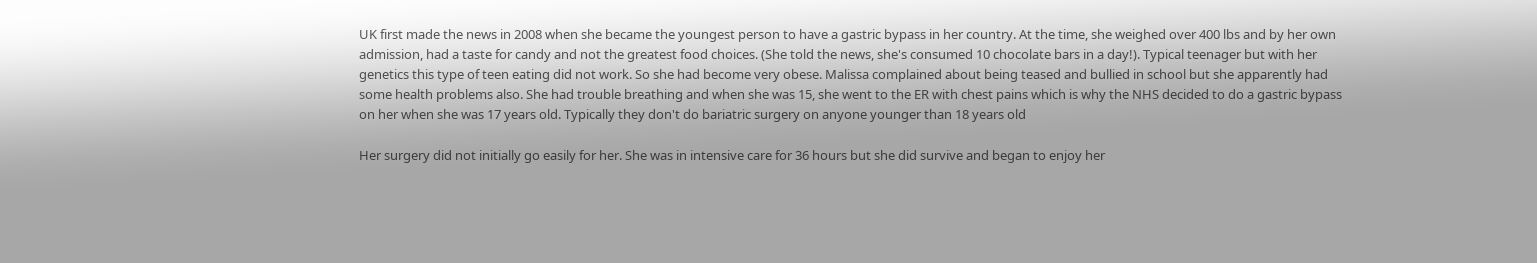UK first made the news in 2008 when she became the youngest person to have a gastric bypass in her country. At the time, she weighed over 400 lbs and by her own admission, had a taste for candy and not the greatest food choices. (She told the news, she's consumed 10 chocolate bars in a day!). Typical teenager but with her genetics this type of teen eating did not work. So she had become very obese. Malissa complained about being teased and bullied in school but she apparently had some health problems also. She had trouble breathing and when she was 15, she went to the ER with chest pains which is why the NHS decided to do a gastric bypass on her when she was 17 years old. Typically they don't do bariatric surgery on anyone younger than 18 years old

Her surgery did not initially go easily for her. She was in intensive care for 36 hours but she did survive and began to enjoy her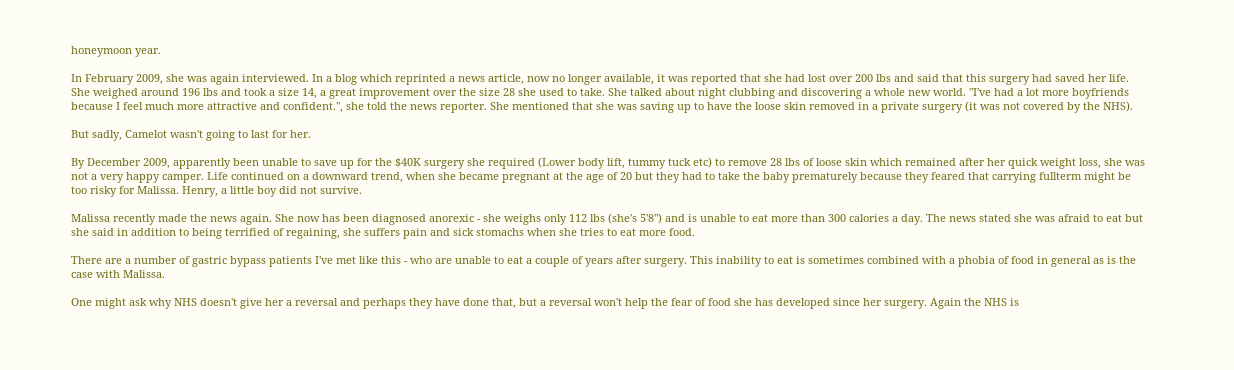honeymoon year.

In February 2009, she was again interviewed. In a blog which reprinted a news article, now no longer available, it was reported that she had lost over 200 lbs and said that this surgery had saved her life. She weighed around 196 lbs and took a size 14, a great improvement over the size 28 she used to take. She talked about night clubbing and discovering a whole new world. "I've had a lot more boyfriends because I feel much more attractive and confident.", she told the news reporter. She mentioned that she was saving up to have the loose skin removed in a private surgery (it was not covered by the NHS).

But sadly, Camelot wasn't going to last for her.

By December 2009, apparently been unable to save up for the $40K surgery she required (Lower body lift, tummy tuck etc) to remove 28 lbs of loose skin which remained after her quick weight loss, she was not a very happy camper. Life continued on a downward trend, when she became pregnant at the age of 20 but they had to take the baby prematurely because they feared that carrying fullterm might be too risky for Malissa. Henry, a little boy did not survive.

Malissa recently made the news again. She now has been diagnosed anorexic - she weighs only 112 lbs (she's 5'8") and is unable to eat more than 300 calories a day. The news stated she was afraid to eat but she said in addition to being terrified of regaining, she suffers pain and sick stomachs when she tries to eat more food.

There are a number of gastric bypass patients I've met like this - who are unable to eat a couple of years after surgery. This inability to eat is sometimes combined with a phobia of food in general as is the case with Malissa.

One might ask why NHS doesn't give her a reversal and perhaps they have done that, but a reversal won't help the fear of food she has developed since her surgery. Again the NHS is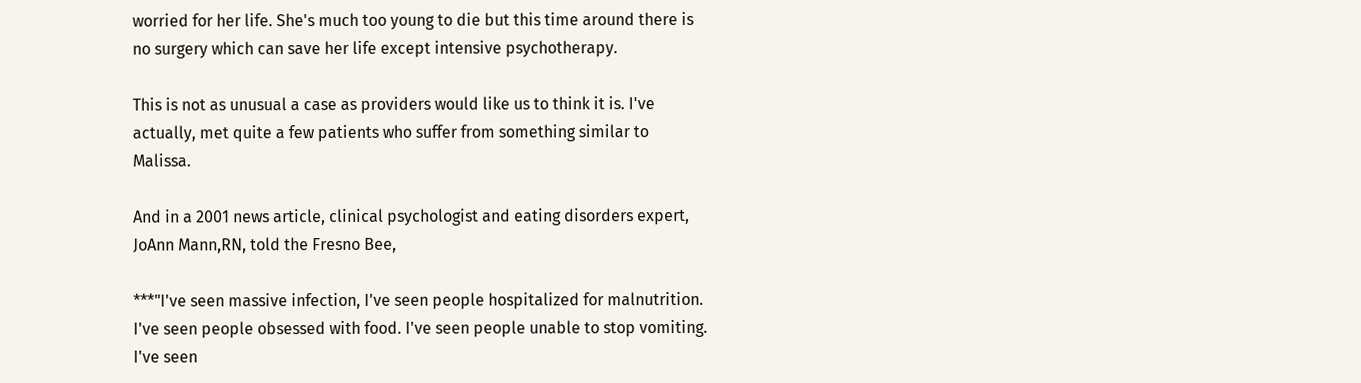worried for her life. She's much too young to die but this time around there is no surgery which can save her life except intensive psychotherapy.

This is not as unusual a case as providers would like us to think it is. I've actually, met quite a few patients who suffer from something similar to Malissa.

And in a 2001 news article, clinical psychologist and eating disorders expert, JoAnn Mann,RN, told the Fresno Bee,

***"I've seen massive infection, I've seen people hospitalized for malnutrition. I've seen people obsessed with food. I've seen people unable to stop vomiting. I've seen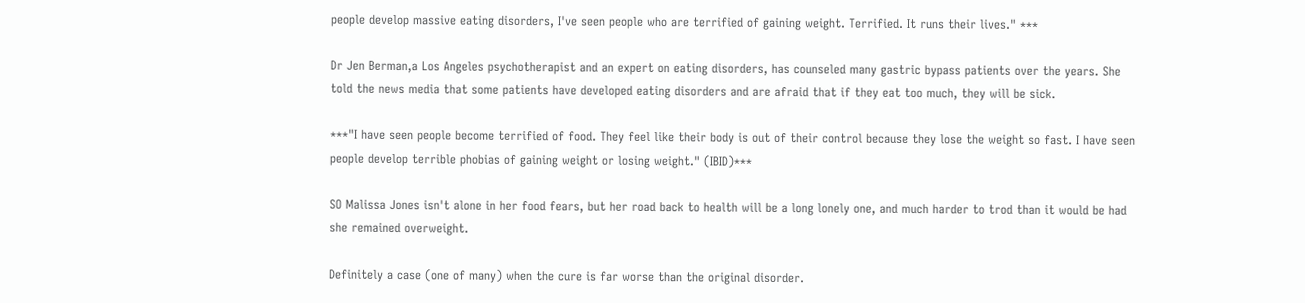people develop massive eating disorders, I've seen people who are terrified of gaining weight. Terrified. It runs their lives." ***

Dr Jen Berman,a Los Angeles psychotherapist and an expert on eating disorders, has counseled many gastric bypass patients over the years. She told the news media that some patients have developed eating disorders and are afraid that if they eat too much, they will be sick.

***"I have seen people become terrified of food. They feel like their body is out of their control because they lose the weight so fast. I have seen people develop terrible phobias of gaining weight or losing weight." (IBID)***

SO Malissa Jones isn't alone in her food fears, but her road back to health will be a long lonely one, and much harder to trod than it would be had she remained overweight.

Definitely a case (one of many) when the cure is far worse than the original disorder.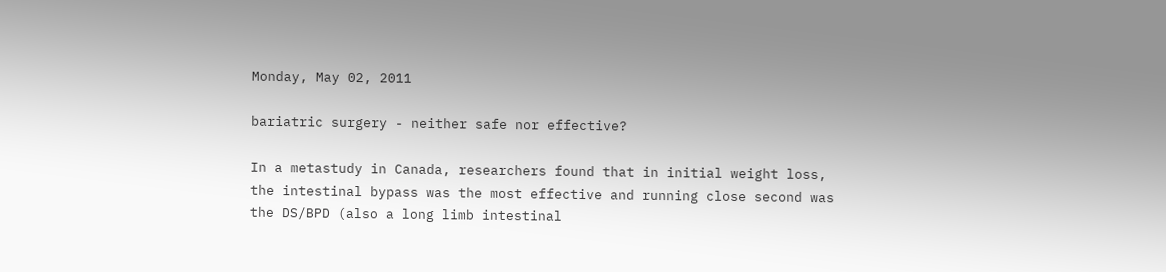Monday, May 02, 2011

bariatric surgery - neither safe nor effective?

In a metastudy in Canada, researchers found that in initial weight loss, the intestinal bypass was the most effective and running close second was the DS/BPD (also a long limb intestinal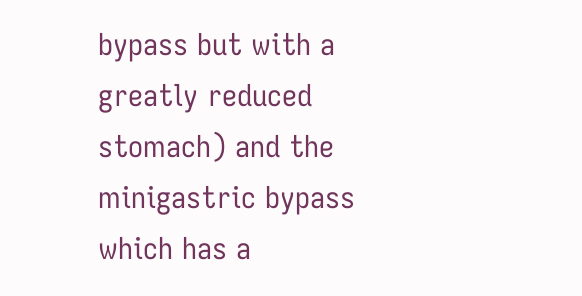bypass but with a greatly reduced stomach) and the minigastric bypass which has a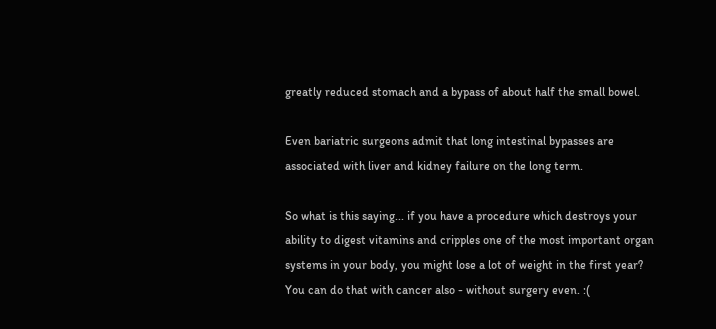greatly reduced stomach and a bypass of about half the small bowel.

Even bariatric surgeons admit that long intestinal bypasses are associated with liver and kidney failure on the long term.

So what is this saying... if you have a procedure which destroys your ability to digest vitamins and cripples one of the most important organ systems in your body, you might lose a lot of weight in the first year? You can do that with cancer also - without surgery even. :(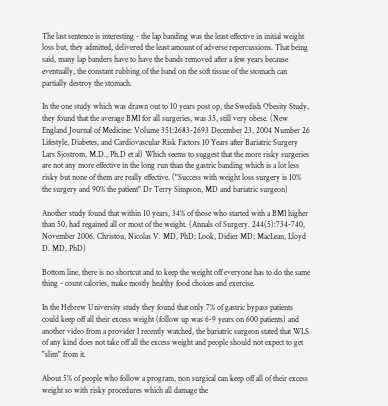The last sentence is interesting - the lap banding was the least effective in initial weight loss but, they admitted, delivered the least amount of adverse repercussions. That being said, many lap banders have to have the bands removed after a few years because eventually, the constant rubbing of the band on the soft tissue of the stomach can partially destroy the stomach.

In the one study which was drawn out to 10 years post op, the Swedish Obesity Study, they found that the average BMI for all surgeries, was 35, still very obese. (New England Journal of Medicine: Volume 351:2683-2693 December 23, 2004 Number 26 Lifestyle, Diabetes, and Cardiovascular Risk Factors 10 Years after Bariatric Surgery Lars Sjostrom, M.D., Ph.D et al) Which seems to suggest that the more risky surgeries are not any more effective in the long run than the gastric banding which is a lot less risky but none of them are really effective. ("Success with weight loss surgery is 10% the surgery and 90% the patient" Dr Terry Simpson, MD and bariatric surgeon)

Another study found that within 10 years, 34% of those who started with a BMI higher than 50, had regained all or most of the weight. (Annals of Surgery. 244(5):734-740, November 2006. Christou, Nicolas V. MD, PhD; Look, Didier MD; MacLean, Lloyd D. MD, PhD)

Bottom line, there is no shortcut and to keep the weight off everyone has to do the same thing - count calories, make mostly healthy food choices and exercise.

In the Hebrew University study they found that only 7% of gastric bypass patients could keep off all their excess weight (follow up was 6-9 years on 600 patients) and another video from a provider I recently watched, the bariatric surgeon stated that WLS of any kind does not take off all the excess weight and people should not expect to get "slim" from it.

About 5% of people who follow a program, non surgical can keep off all of their excess weight so with risky procedures which all damage the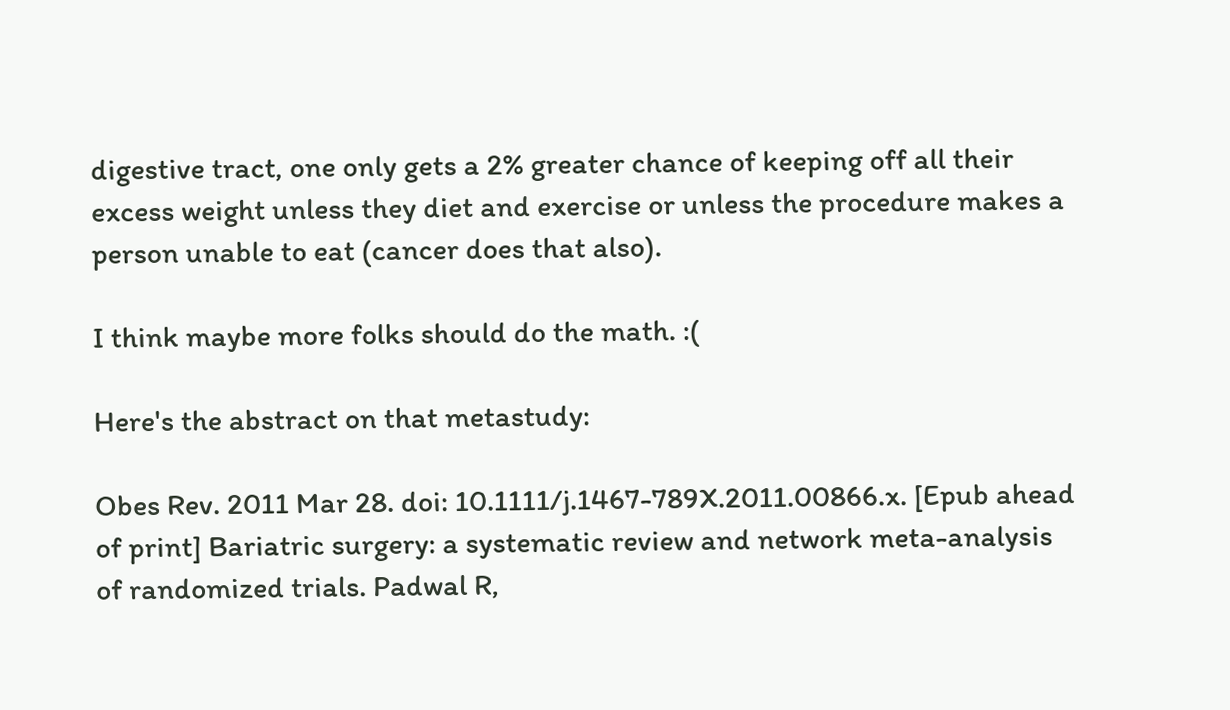digestive tract, one only gets a 2% greater chance of keeping off all their excess weight unless they diet and exercise or unless the procedure makes a person unable to eat (cancer does that also).

I think maybe more folks should do the math. :(

Here's the abstract on that metastudy:

Obes Rev. 2011 Mar 28. doi: 10.1111/j.1467-789X.2011.00866.x. [Epub ahead of print] Bariatric surgery: a systematic review and network meta-analysis of randomized trials. Padwal R,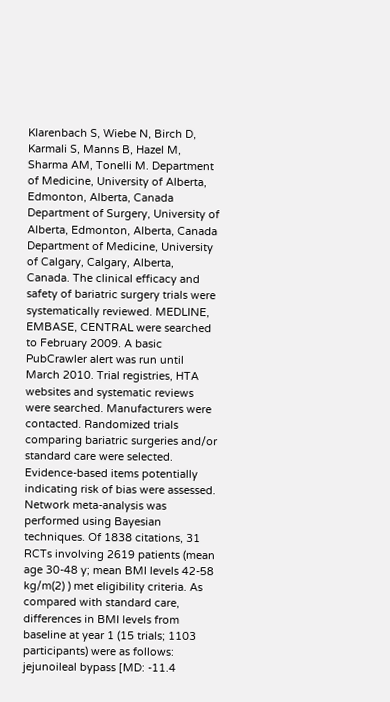Klarenbach S, Wiebe N, Birch D, Karmali S, Manns B, Hazel M, Sharma AM, Tonelli M. Department of Medicine, University of Alberta, Edmonton, Alberta, Canada Department of Surgery, University of Alberta, Edmonton, Alberta, Canada Department of Medicine, University of Calgary, Calgary, Alberta, Canada. The clinical efficacy and safety of bariatric surgery trials were systematically reviewed. MEDLINE, EMBASE, CENTRAL were searched to February 2009. A basic PubCrawler alert was run until March 2010. Trial registries, HTA websites and systematic reviews were searched. Manufacturers were contacted. Randomized trials comparing bariatric surgeries and/or standard care were selected. Evidence-based items potentially indicating risk of bias were assessed. Network meta-analysis was performed using Bayesian techniques. Of 1838 citations, 31 RCTs involving 2619 patients (mean age 30-48 y; mean BMI levels 42-58 kg/m(2) ) met eligibility criteria. As compared with standard care, differences in BMI levels from baseline at year 1 (15 trials; 1103 participants) were as follows: jejunoileal bypass [MD: -11.4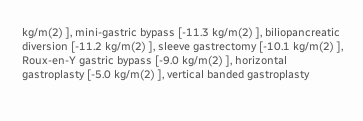kg/m(2) ], mini-gastric bypass [-11.3 kg/m(2) ], biliopancreatic diversion [-11.2 kg/m(2) ], sleeve gastrectomy [-10.1 kg/m(2) ], Roux-en-Y gastric bypass [-9.0 kg/m(2) ], horizontal gastroplasty [-5.0 kg/m(2) ], vertical banded gastroplasty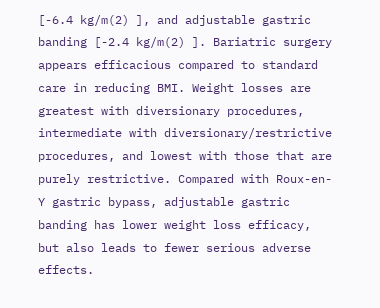[-6.4 kg/m(2) ], and adjustable gastric banding [-2.4 kg/m(2) ]. Bariatric surgery appears efficacious compared to standard care in reducing BMI. Weight losses are greatest with diversionary procedures, intermediate with diversionary/restrictive procedures, and lowest with those that are purely restrictive. Compared with Roux-en-Y gastric bypass, adjustable gastric banding has lower weight loss efficacy, but also leads to fewer serious adverse effects.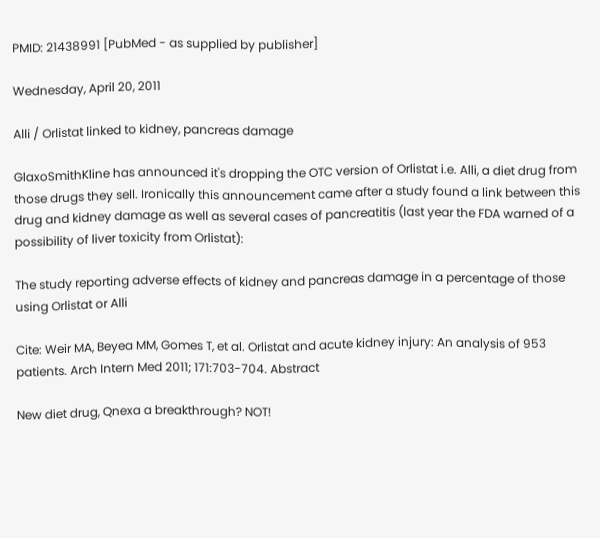PMID: 21438991 [PubMed - as supplied by publisher]

Wednesday, April 20, 2011

Alli / Orlistat linked to kidney, pancreas damage

GlaxoSmithKline has announced it's dropping the OTC version of Orlistat i.e. Alli, a diet drug from those drugs they sell. Ironically this announcement came after a study found a link between this drug and kidney damage as well as several cases of pancreatitis (last year the FDA warned of a possibility of liver toxicity from Orlistat):

The study reporting adverse effects of kidney and pancreas damage in a percentage of those using Orlistat or Alli

Cite: Weir MA, Beyea MM, Gomes T, et al. Orlistat and acute kidney injury: An analysis of 953 patients. Arch Intern Med 2011; 171:703-704. Abstract

New diet drug, Qnexa a breakthrough? NOT!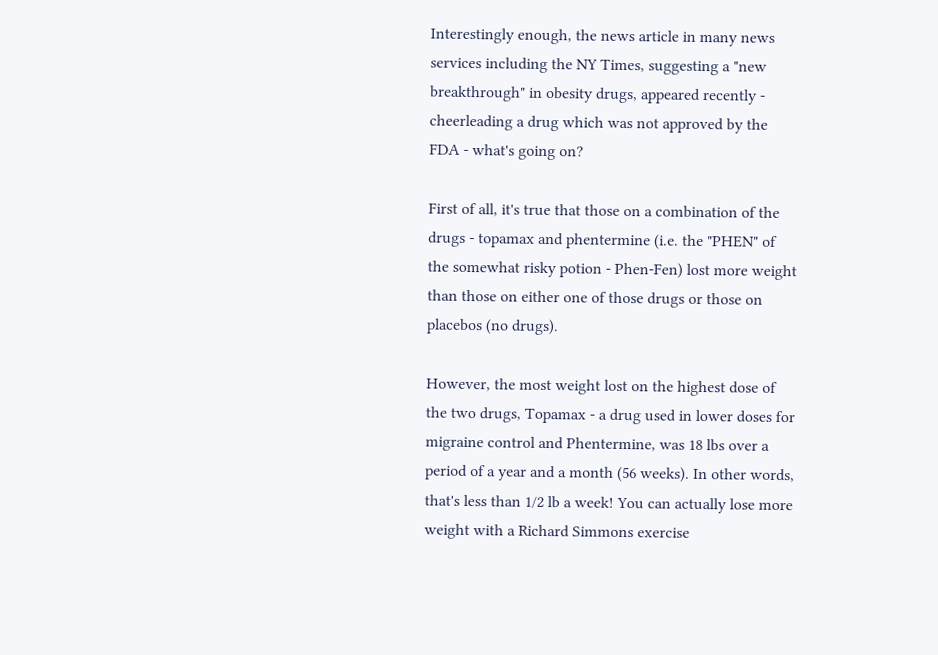Interestingly enough, the news article in many news services including the NY Times, suggesting a "new breakthrough" in obesity drugs, appeared recently - cheerleading a drug which was not approved by the FDA - what's going on?

First of all, it's true that those on a combination of the drugs - topamax and phentermine (i.e. the "PHEN" of the somewhat risky potion - Phen-Fen) lost more weight than those on either one of those drugs or those on placebos (no drugs).

However, the most weight lost on the highest dose of the two drugs, Topamax - a drug used in lower doses for migraine control and Phentermine, was 18 lbs over a period of a year and a month (56 weeks). In other words, that's less than 1/2 lb a week! You can actually lose more weight with a Richard Simmons exercise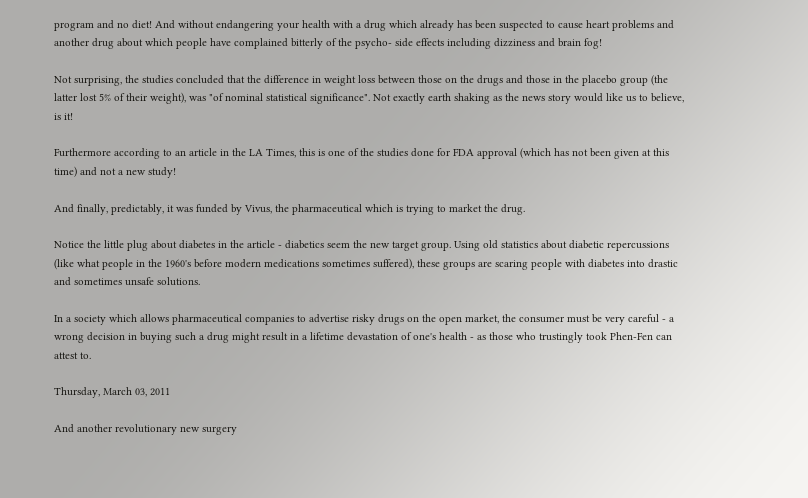program and no diet! And without endangering your health with a drug which already has been suspected to cause heart problems and another drug about which people have complained bitterly of the psycho- side effects including dizziness and brain fog!

Not surprising, the studies concluded that the difference in weight loss between those on the drugs and those in the placebo group (the latter lost 5% of their weight), was "of nominal statistical significance". Not exactly earth shaking as the news story would like us to believe, is it!

Furthermore according to an article in the LA Times, this is one of the studies done for FDA approval (which has not been given at this time) and not a new study!

And finally, predictably, it was funded by Vivus, the pharmaceutical which is trying to market the drug.

Notice the little plug about diabetes in the article - diabetics seem the new target group. Using old statistics about diabetic repercussions (like what people in the 1960's before modern medications sometimes suffered), these groups are scaring people with diabetes into drastic and sometimes unsafe solutions.

In a society which allows pharmaceutical companies to advertise risky drugs on the open market, the consumer must be very careful - a wrong decision in buying such a drug might result in a lifetime devastation of one's health - as those who trustingly took Phen-Fen can attest to.

Thursday, March 03, 2011

And another revolutionary new surgery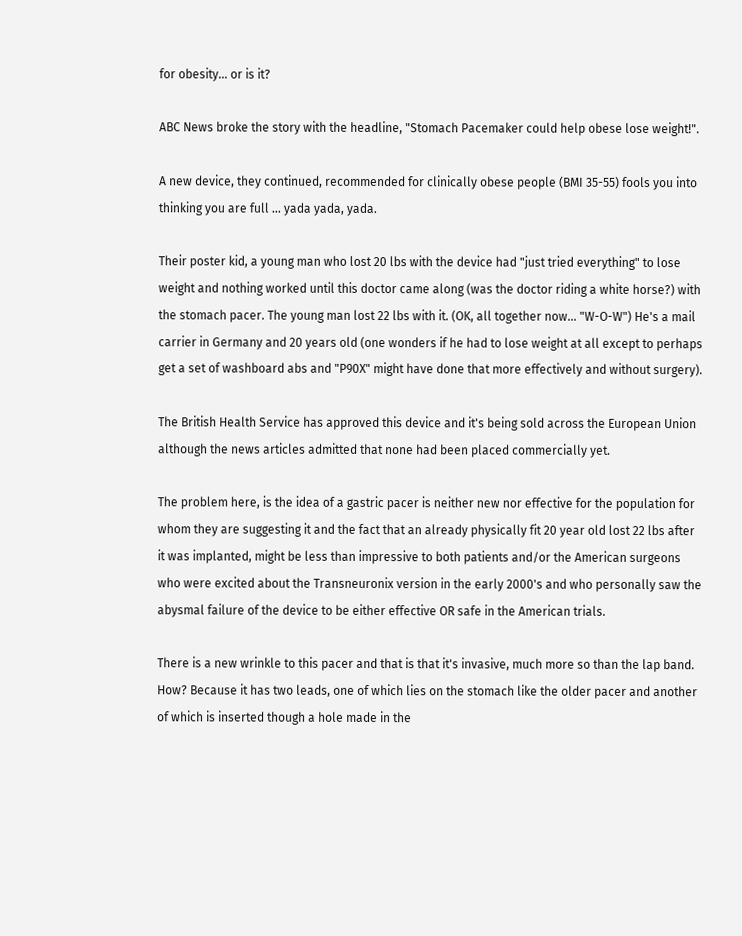for obesity... or is it?

ABC News broke the story with the headline, "Stomach Pacemaker could help obese lose weight!".

A new device, they continued, recommended for clinically obese people (BMI 35-55) fools you into thinking you are full ... yada yada, yada.

Their poster kid, a young man who lost 20 lbs with the device had "just tried everything" to lose weight and nothing worked until this doctor came along (was the doctor riding a white horse?) with the stomach pacer. The young man lost 22 lbs with it. (OK, all together now... "W-O-W") He's a mail carrier in Germany and 20 years old (one wonders if he had to lose weight at all except to perhaps get a set of washboard abs and "P90X" might have done that more effectively and without surgery).

The British Health Service has approved this device and it's being sold across the European Union although the news articles admitted that none had been placed commercially yet.

The problem here, is the idea of a gastric pacer is neither new nor effective for the population for whom they are suggesting it and the fact that an already physically fit 20 year old lost 22 lbs after it was implanted, might be less than impressive to both patients and/or the American surgeons who were excited about the Transneuronix version in the early 2000's and who personally saw the abysmal failure of the device to be either effective OR safe in the American trials.

There is a new wrinkle to this pacer and that is that it's invasive, much more so than the lap band. How? Because it has two leads, one of which lies on the stomach like the older pacer and another of which is inserted though a hole made in the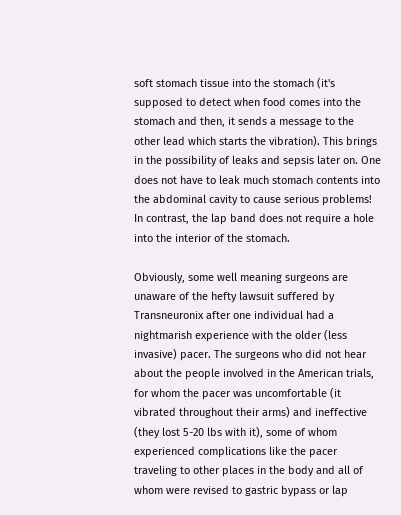soft stomach tissue into the stomach (it's supposed to detect when food comes into the stomach and then, it sends a message to the other lead which starts the vibration). This brings in the possibility of leaks and sepsis later on. One does not have to leak much stomach contents into the abdominal cavity to cause serious problems! In contrast, the lap band does not require a hole into the interior of the stomach.

Obviously, some well meaning surgeons are unaware of the hefty lawsuit suffered by Transneuronix after one individual had a nightmarish experience with the older (less invasive) pacer. The surgeons who did not hear about the people involved in the American trials, for whom the pacer was uncomfortable (it vibrated throughout their arms) and ineffective (they lost 5-20 lbs with it), some of whom experienced complications like the pacer traveling to other places in the body and all of whom were revised to gastric bypass or lap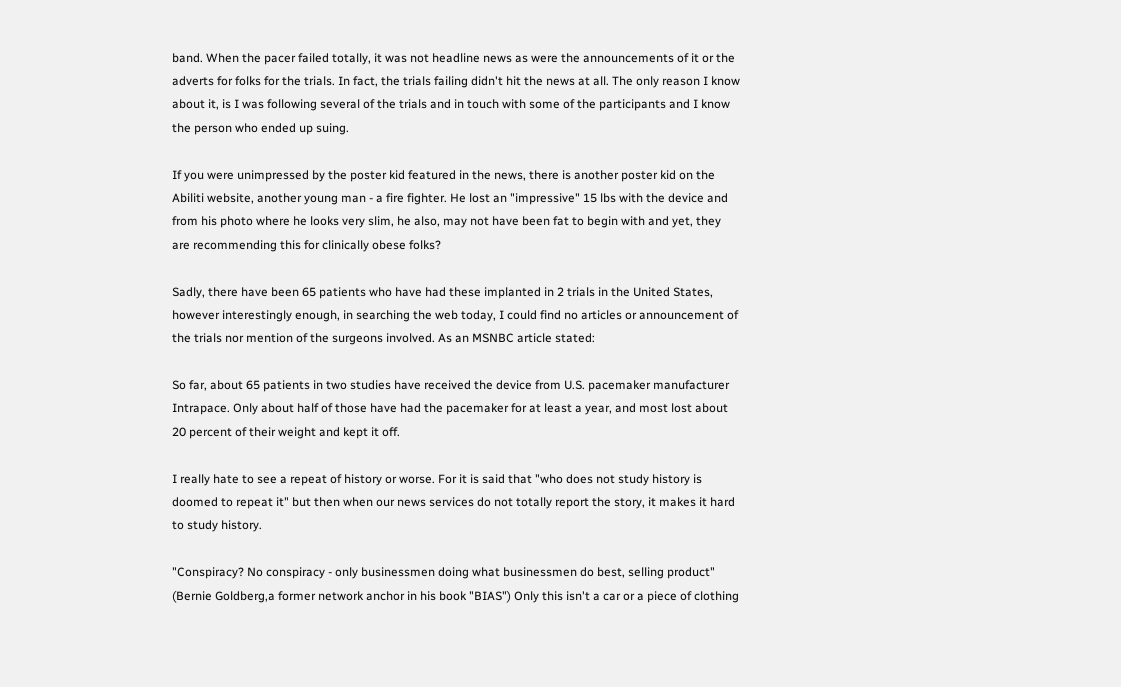band. When the pacer failed totally, it was not headline news as were the announcements of it or the adverts for folks for the trials. In fact, the trials failing didn't hit the news at all. The only reason I know about it, is I was following several of the trials and in touch with some of the participants and I know the person who ended up suing.

If you were unimpressed by the poster kid featured in the news, there is another poster kid on the Abiliti website, another young man - a fire fighter. He lost an "impressive" 15 lbs with the device and from his photo where he looks very slim, he also, may not have been fat to begin with and yet, they are recommending this for clinically obese folks?

Sadly, there have been 65 patients who have had these implanted in 2 trials in the United States, however interestingly enough, in searching the web today, I could find no articles or announcement of the trials nor mention of the surgeons involved. As an MSNBC article stated:

So far, about 65 patients in two studies have received the device from U.S. pacemaker manufacturer Intrapace. Only about half of those have had the pacemaker for at least a year, and most lost about 20 percent of their weight and kept it off.

I really hate to see a repeat of history or worse. For it is said that "who does not study history is doomed to repeat it" but then when our news services do not totally report the story, it makes it hard to study history.

"Conspiracy? No conspiracy - only businessmen doing what businessmen do best, selling product" (Bernie Goldberg,a former network anchor in his book "BIAS") Only this isn't a car or a piece of clothing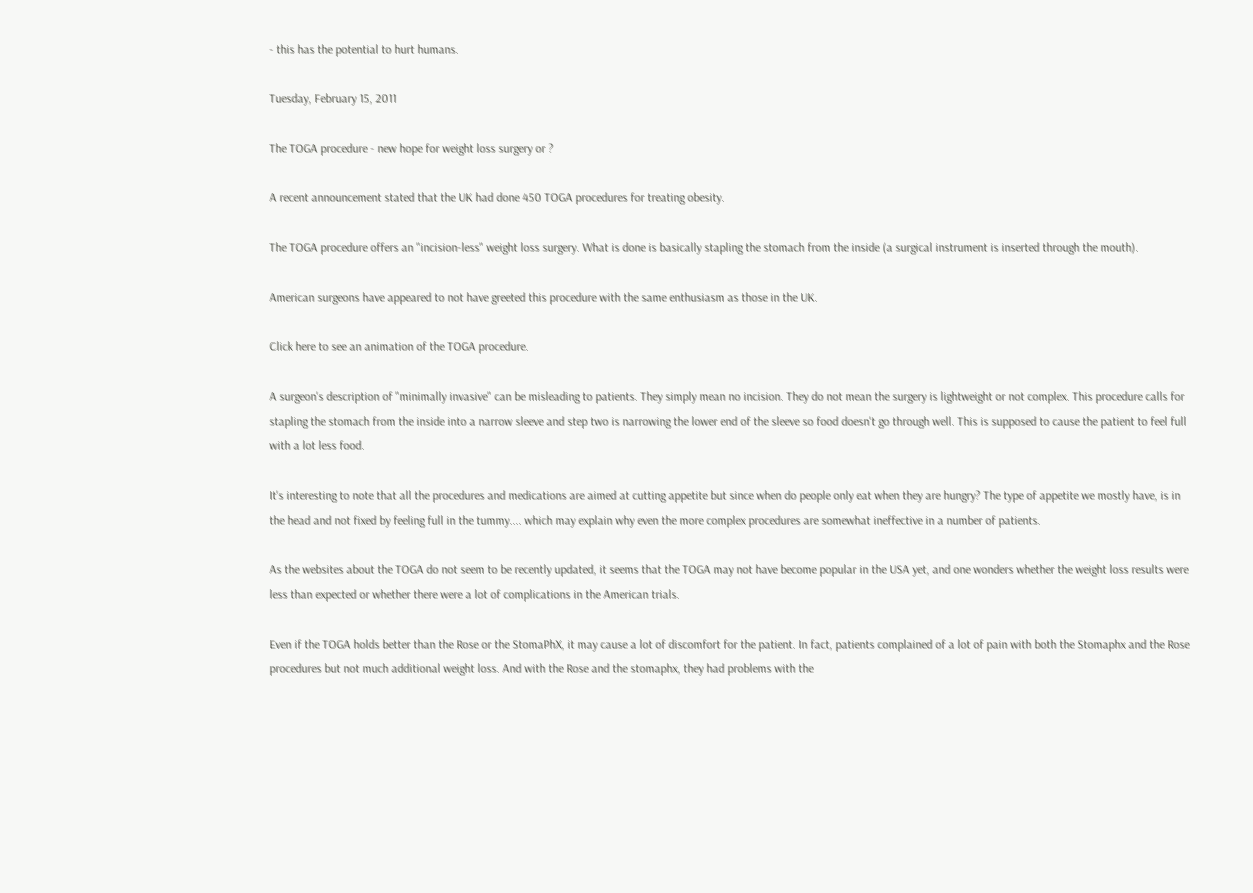- this has the potential to hurt humans.

Tuesday, February 15, 2011

The TOGA procedure - new hope for weight loss surgery or ?

A recent announcement stated that the UK had done 450 TOGA procedures for treating obesity.

The TOGA procedure offers an "incision-less" weight loss surgery. What is done is basically stapling the stomach from the inside (a surgical instrument is inserted through the mouth).

American surgeons have appeared to not have greeted this procedure with the same enthusiasm as those in the UK.

Click here to see an animation of the TOGA procedure.

A surgeon's description of "minimally invasive" can be misleading to patients. They simply mean no incision. They do not mean the surgery is lightweight or not complex. This procedure calls for stapling the stomach from the inside into a narrow sleeve and step two is narrowing the lower end of the sleeve so food doesn't go through well. This is supposed to cause the patient to feel full with a lot less food.

It's interesting to note that all the procedures and medications are aimed at cutting appetite but since when do people only eat when they are hungry? The type of appetite we mostly have, is in the head and not fixed by feeling full in the tummy.... which may explain why even the more complex procedures are somewhat ineffective in a number of patients.

As the websites about the TOGA do not seem to be recently updated, it seems that the TOGA may not have become popular in the USA yet, and one wonders whether the weight loss results were less than expected or whether there were a lot of complications in the American trials.

Even if the TOGA holds better than the Rose or the StomaPhX, it may cause a lot of discomfort for the patient. In fact, patients complained of a lot of pain with both the Stomaphx and the Rose procedures but not much additional weight loss. And with the Rose and the stomaphx, they had problems with the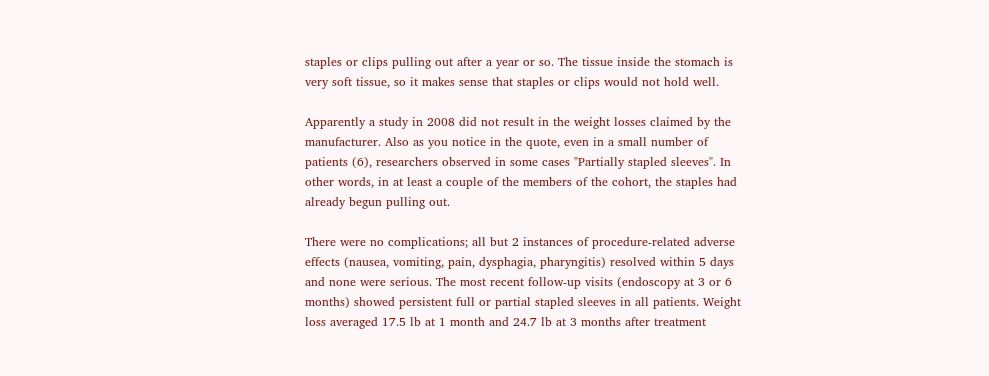staples or clips pulling out after a year or so. The tissue inside the stomach is very soft tissue, so it makes sense that staples or clips would not hold well.

Apparently a study in 2008 did not result in the weight losses claimed by the manufacturer. Also as you notice in the quote, even in a small number of patients (6), researchers observed in some cases "Partially stapled sleeves". In other words, in at least a couple of the members of the cohort, the staples had already begun pulling out.

There were no complications; all but 2 instances of procedure-related adverse effects (nausea, vomiting, pain, dysphagia, pharyngitis) resolved within 5 days and none were serious. The most recent follow-up visits (endoscopy at 3 or 6 months) showed persistent full or partial stapled sleeves in all patients. Weight loss averaged 17.5 lb at 1 month and 24.7 lb at 3 months after treatment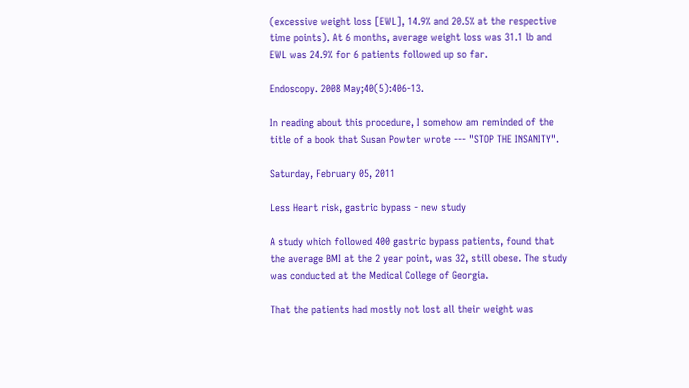(excessive weight loss [EWL], 14.9% and 20.5% at the respective time points). At 6 months, average weight loss was 31.1 lb and EWL was 24.9% for 6 patients followed up so far.

Endoscopy. 2008 May;40(5):406-13.

In reading about this procedure, I somehow am reminded of the title of a book that Susan Powter wrote --- "STOP THE INSANITY".

Saturday, February 05, 2011

Less Heart risk, gastric bypass - new study

A study which followed 400 gastric bypass patients, found that the average BMI at the 2 year point, was 32, still obese. The study was conducted at the Medical College of Georgia.

That the patients had mostly not lost all their weight was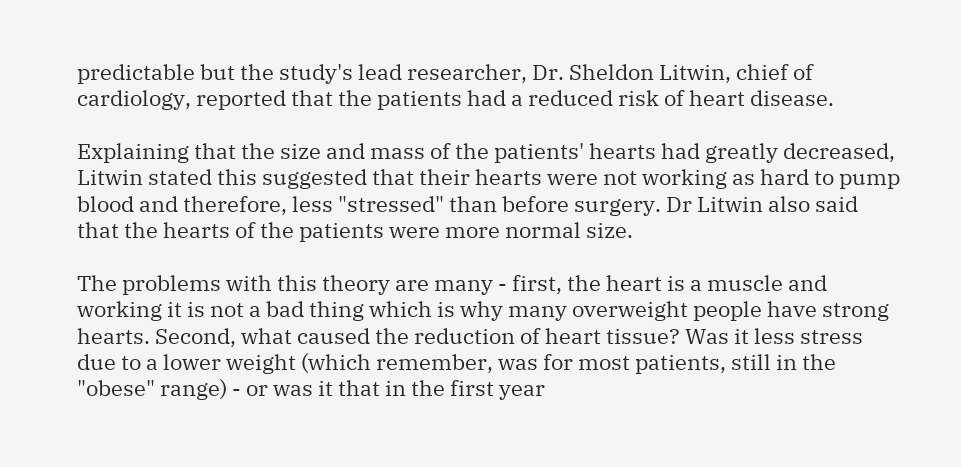predictable but the study's lead researcher, Dr. Sheldon Litwin, chief of cardiology, reported that the patients had a reduced risk of heart disease.

Explaining that the size and mass of the patients' hearts had greatly decreased, Litwin stated this suggested that their hearts were not working as hard to pump blood and therefore, less "stressed" than before surgery. Dr Litwin also said that the hearts of the patients were more normal size.

The problems with this theory are many - first, the heart is a muscle and working it is not a bad thing which is why many overweight people have strong hearts. Second, what caused the reduction of heart tissue? Was it less stress due to a lower weight (which remember, was for most patients, still in the "obese" range) - or was it that in the first year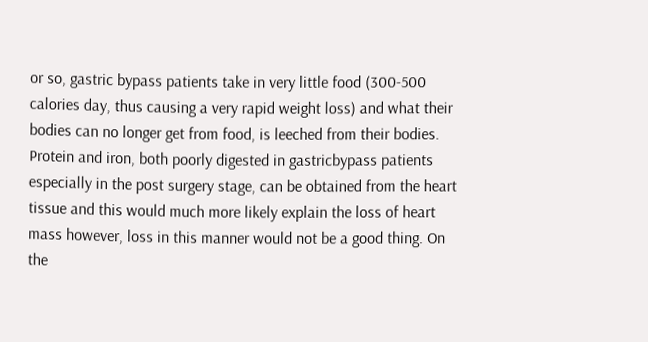or so, gastric bypass patients take in very little food (300-500 calories day, thus causing a very rapid weight loss) and what their bodies can no longer get from food, is leeched from their bodies. Protein and iron, both poorly digested in gastricbypass patients especially in the post surgery stage, can be obtained from the heart tissue and this would much more likely explain the loss of heart mass however, loss in this manner would not be a good thing. On the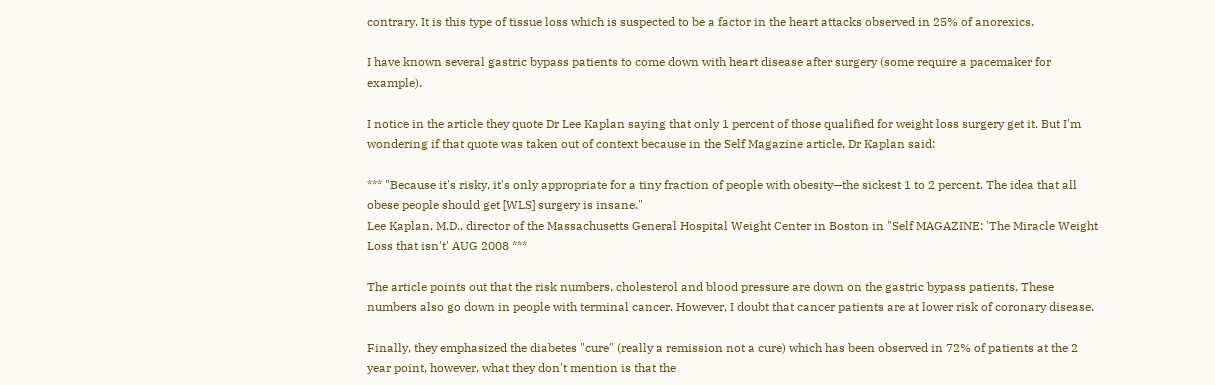contrary. It is this type of tissue loss which is suspected to be a factor in the heart attacks observed in 25% of anorexics.

I have known several gastric bypass patients to come down with heart disease after surgery (some require a pacemaker for example).

I notice in the article they quote Dr Lee Kaplan saying that only 1 percent of those qualified for weight loss surgery get it. But I'm wondering if that quote was taken out of context because in the Self Magazine article, Dr Kaplan said:

*** "Because it's risky, it's only appropriate for a tiny fraction of people with obesity—the sickest 1 to 2 percent. The idea that all obese people should get [WLS] surgery is insane."
Lee Kaplan, M.D., director of the Massachusetts General Hospital Weight Center in Boston in "Self MAGAZINE: 'The Miracle Weight Loss that isn't' AUG 2008 ***

The article points out that the risk numbers, cholesterol and blood pressure are down on the gastric bypass patients. These numbers also go down in people with terminal cancer. However, I doubt that cancer patients are at lower risk of coronary disease.

Finally, they emphasized the diabetes "cure" (really a remission not a cure) which has been observed in 72% of patients at the 2 year point, however, what they don't mention is that the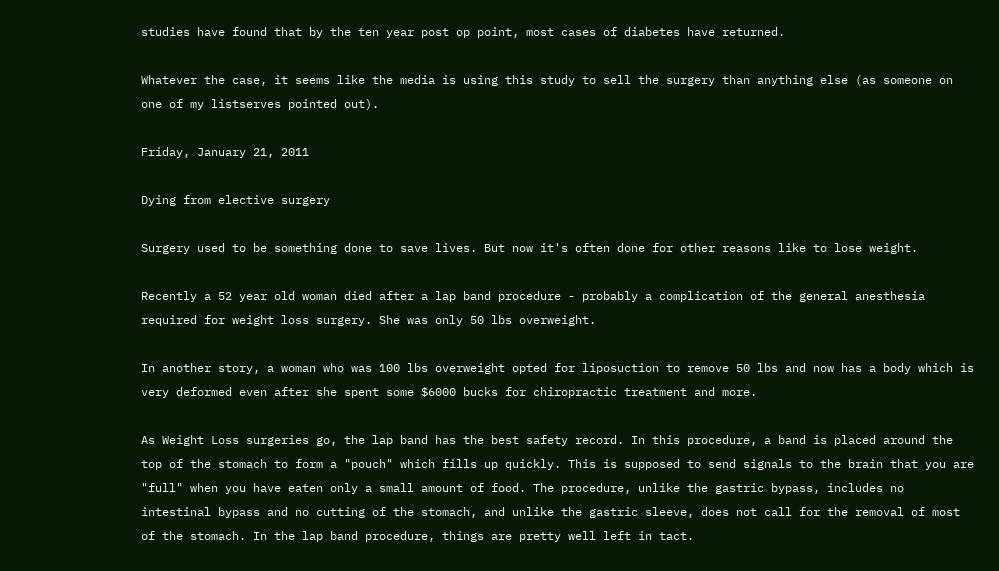studies have found that by the ten year post op point, most cases of diabetes have returned.

Whatever the case, it seems like the media is using this study to sell the surgery than anything else (as someone on one of my listserves pointed out).

Friday, January 21, 2011

Dying from elective surgery

Surgery used to be something done to save lives. But now it's often done for other reasons like to lose weight.

Recently a 52 year old woman died after a lap band procedure - probably a complication of the general anesthesia required for weight loss surgery. She was only 50 lbs overweight.

In another story, a woman who was 100 lbs overweight opted for liposuction to remove 50 lbs and now has a body which is very deformed even after she spent some $6000 bucks for chiropractic treatment and more.

As Weight Loss surgeries go, the lap band has the best safety record. In this procedure, a band is placed around the top of the stomach to form a "pouch" which fills up quickly. This is supposed to send signals to the brain that you are "full" when you have eaten only a small amount of food. The procedure, unlike the gastric bypass, includes no intestinal bypass and no cutting of the stomach, and unlike the gastric sleeve, does not call for the removal of most of the stomach. In the lap band procedure, things are pretty well left in tact.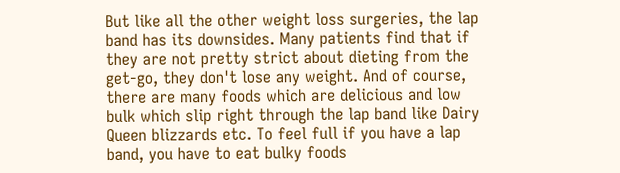But like all the other weight loss surgeries, the lap band has its downsides. Many patients find that if they are not pretty strict about dieting from the get-go, they don't lose any weight. And of course, there are many foods which are delicious and low bulk which slip right through the lap band like Dairy Queen blizzards etc. To feel full if you have a lap band, you have to eat bulky foods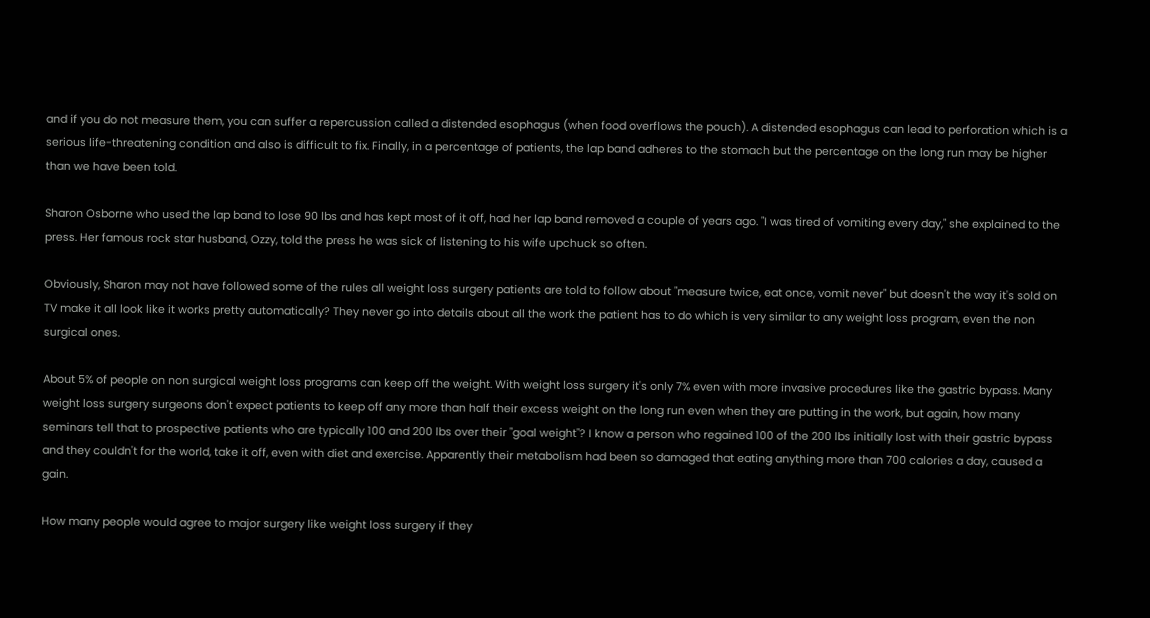and if you do not measure them, you can suffer a repercussion called a distended esophagus (when food overflows the pouch). A distended esophagus can lead to perforation which is a serious life-threatening condition and also is difficult to fix. Finally, in a percentage of patients, the lap band adheres to the stomach but the percentage on the long run may be higher than we have been told.

Sharon Osborne who used the lap band to lose 90 lbs and has kept most of it off, had her lap band removed a couple of years ago. "I was tired of vomiting every day," she explained to the press. Her famous rock star husband, Ozzy, told the press he was sick of listening to his wife upchuck so often.

Obviously, Sharon may not have followed some of the rules all weight loss surgery patients are told to follow about "measure twice, eat once, vomit never" but doesn't the way it's sold on TV make it all look like it works pretty automatically? They never go into details about all the work the patient has to do which is very similar to any weight loss program, even the non surgical ones.

About 5% of people on non surgical weight loss programs can keep off the weight. With weight loss surgery it's only 7% even with more invasive procedures like the gastric bypass. Many weight loss surgery surgeons don't expect patients to keep off any more than half their excess weight on the long run even when they are putting in the work, but again, how many seminars tell that to prospective patients who are typically 100 and 200 lbs over their "goal weight"? I know a person who regained 100 of the 200 lbs initially lost with their gastric bypass and they couldn't for the world, take it off, even with diet and exercise. Apparently their metabolism had been so damaged that eating anything more than 700 calories a day, caused a gain.

How many people would agree to major surgery like weight loss surgery if they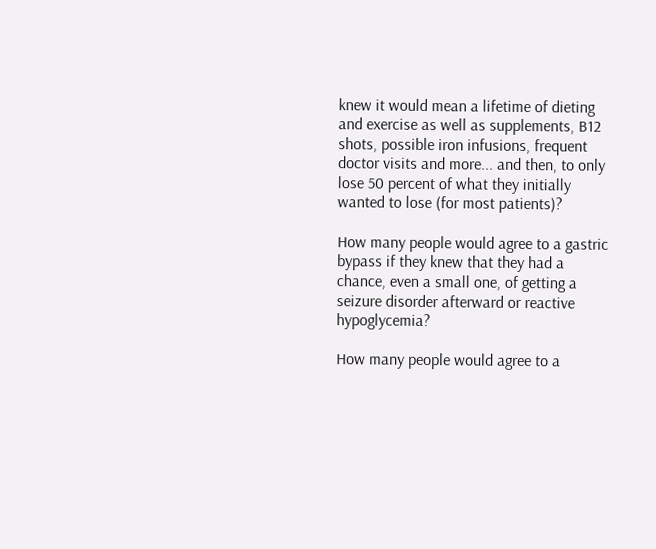knew it would mean a lifetime of dieting and exercise as well as supplements, B12 shots, possible iron infusions, frequent doctor visits and more... and then, to only lose 50 percent of what they initially wanted to lose (for most patients)?

How many people would agree to a gastric bypass if they knew that they had a chance, even a small one, of getting a seizure disorder afterward or reactive hypoglycemia?

How many people would agree to a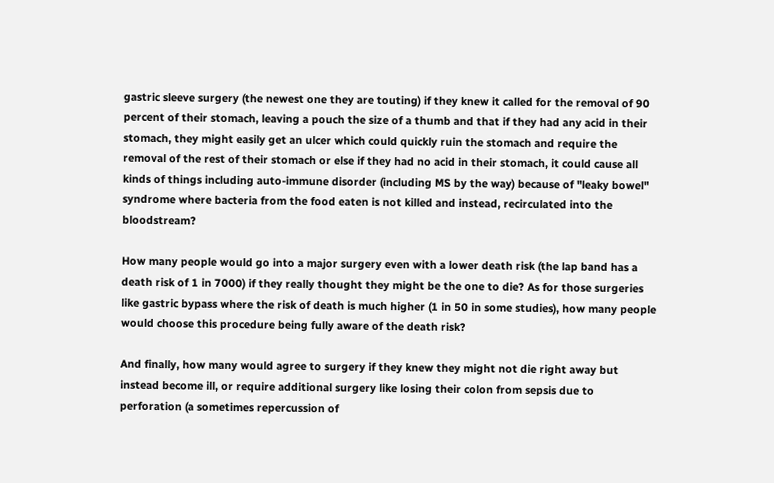gastric sleeve surgery (the newest one they are touting) if they knew it called for the removal of 90 percent of their stomach, leaving a pouch the size of a thumb and that if they had any acid in their stomach, they might easily get an ulcer which could quickly ruin the stomach and require the removal of the rest of their stomach or else if they had no acid in their stomach, it could cause all kinds of things including auto-immune disorder (including MS by the way) because of "leaky bowel" syndrome where bacteria from the food eaten is not killed and instead, recirculated into the bloodstream?

How many people would go into a major surgery even with a lower death risk (the lap band has a death risk of 1 in 7000) if they really thought they might be the one to die? As for those surgeries like gastric bypass where the risk of death is much higher (1 in 50 in some studies), how many people would choose this procedure being fully aware of the death risk?

And finally, how many would agree to surgery if they knew they might not die right away but instead become ill, or require additional surgery like losing their colon from sepsis due to perforation (a sometimes repercussion of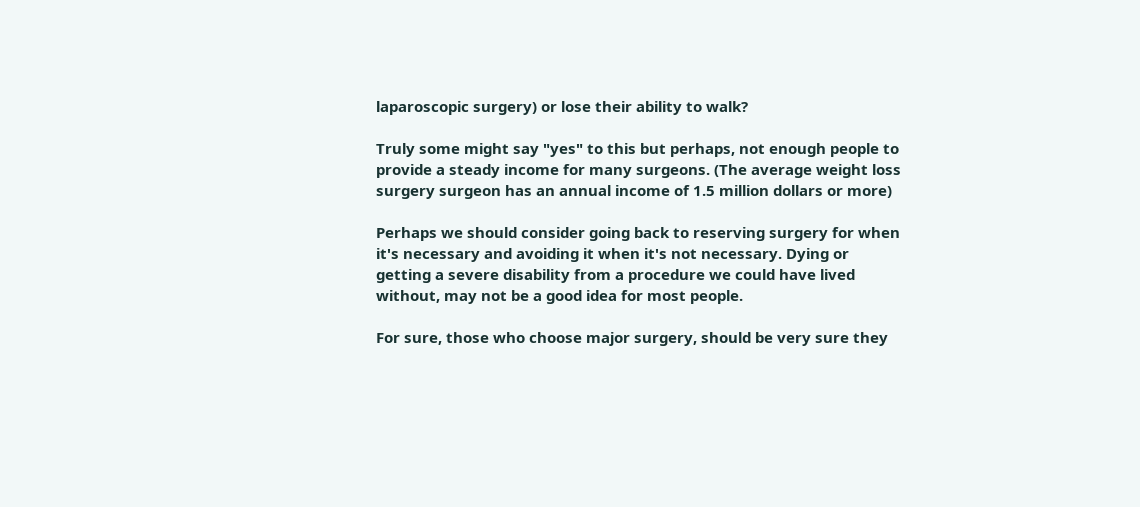laparoscopic surgery) or lose their ability to walk?

Truly some might say "yes" to this but perhaps, not enough people to provide a steady income for many surgeons. (The average weight loss surgery surgeon has an annual income of 1.5 million dollars or more)

Perhaps we should consider going back to reserving surgery for when it's necessary and avoiding it when it's not necessary. Dying or getting a severe disability from a procedure we could have lived without, may not be a good idea for most people.

For sure, those who choose major surgery, should be very sure they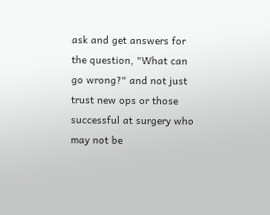ask and get answers for the question, "What can go wrong?" and not just trust new ops or those successful at surgery who may not be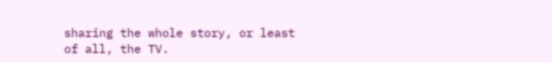sharing the whole story, or least of all, the TV.